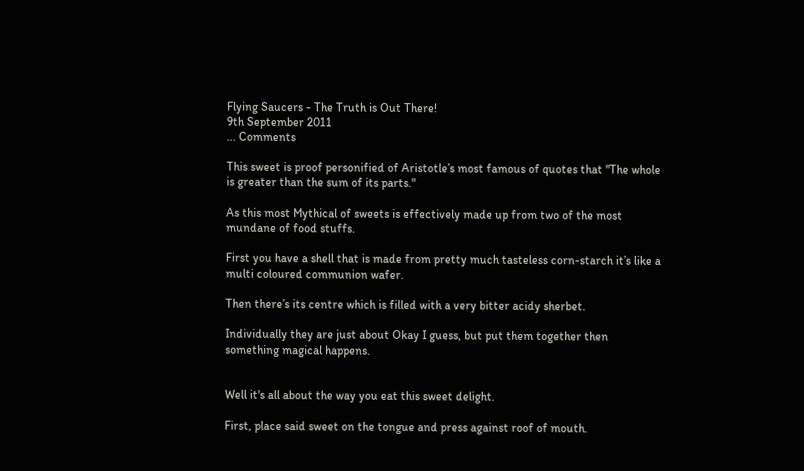Flying Saucers - The Truth is Out There!
9th September 2011
... Comments

This sweet is proof personified of Aristotle’s most famous of quotes that "The whole is greater than the sum of its parts."

As this most Mythical of sweets is effectively made up from two of the most mundane of food stuffs.

First you have a shell that is made from pretty much tasteless corn-starch it’s like a multi coloured communion wafer.

Then there’s its centre which is filled with a very bitter acidy sherbet.

Individually they are just about Okay I guess, but put them together then something magical happens.


Well it's all about the way you eat this sweet delight.

First, place said sweet on the tongue and press against roof of mouth.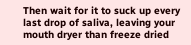Then wait for it to suck up every last drop of saliva, leaving your mouth dryer than freeze dried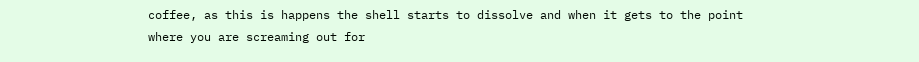coffee, as this is happens the shell starts to dissolve and when it gets to the point where you are screaming out for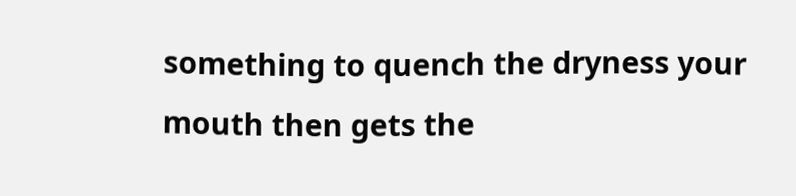something to quench the dryness your mouth then gets the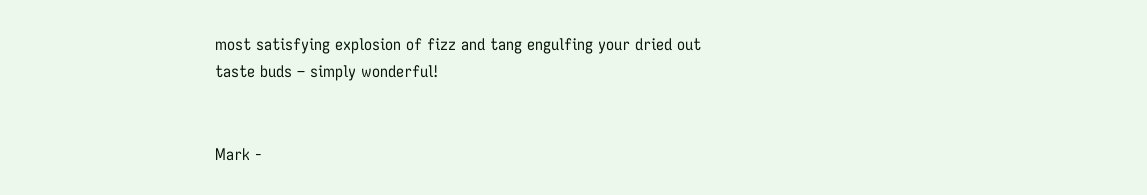most satisfying explosion of fizz and tang engulfing your dried out taste buds – simply wonderful!


Mark -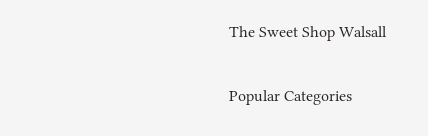The Sweet Shop Walsall

Popular Categories